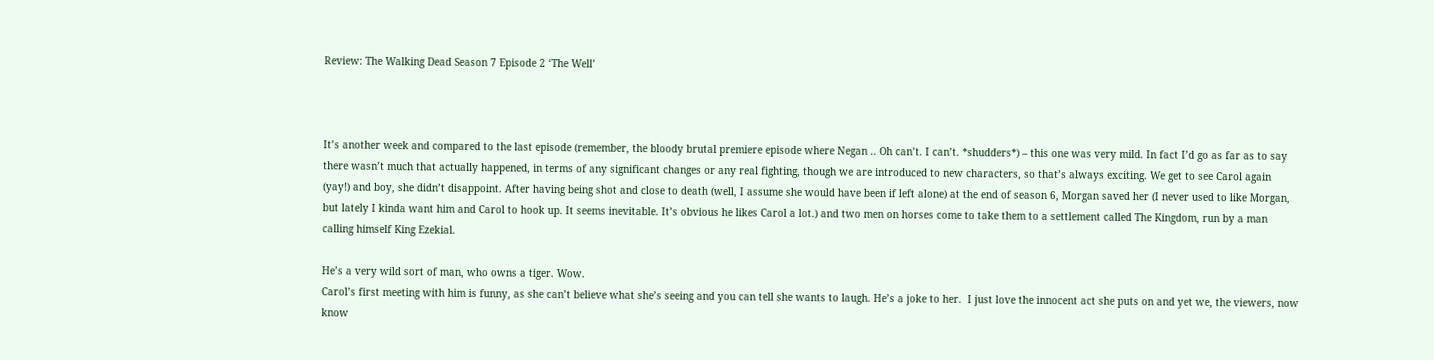Review: The Walking Dead Season 7 Episode 2 ‘The Well’



It’s another week and compared to the last episode (remember, the bloody brutal premiere episode where Negan .. Oh can’t. I can’t. *shudders*) – this one was very mild. In fact I’d go as far as to say there wasn’t much that actually happened, in terms of any significant changes or any real fighting, though we are introduced to new characters, so that’s always exciting. We get to see Carol again (yay!) and boy, she didn’t disappoint. After having being shot and close to death (well, I assume she would have been if left alone) at the end of season 6, Morgan saved her (I never used to like Morgan, but lately I kinda want him and Carol to hook up. It seems inevitable. It’s obvious he likes Carol a lot.) and two men on horses come to take them to a settlement called The Kingdom, run by a man calling himself King Ezekial.

He’s a very wild sort of man, who owns a tiger. Wow.
Carol’s first meeting with him is funny, as she can’t believe what she’s seeing and you can tell she wants to laugh. He’s a joke to her.  I just love the innocent act she puts on and yet we, the viewers, now know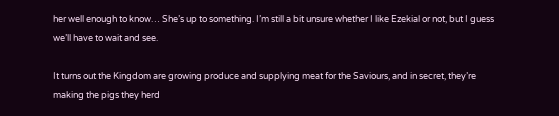her well enough to know… She’s up to something. I’m still a bit unsure whether I like Ezekial or not, but I guess we’ll have to wait and see.

It turns out the Kingdom are growing produce and supplying meat for the Saviours, and in secret, they’re making the pigs they herd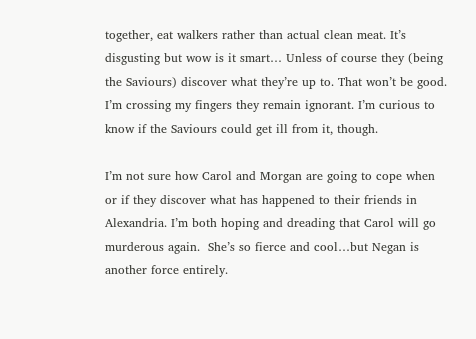together, eat walkers rather than actual clean meat. It’s disgusting but wow is it smart… Unless of course they (being the Saviours) discover what they’re up to. That won’t be good. I’m crossing my fingers they remain ignorant. I’m curious to know if the Saviours could get ill from it, though.

I’m not sure how Carol and Morgan are going to cope when or if they discover what has happened to their friends in Alexandria. I’m both hoping and dreading that Carol will go murderous again.  She’s so fierce and cool…but Negan is another force entirely.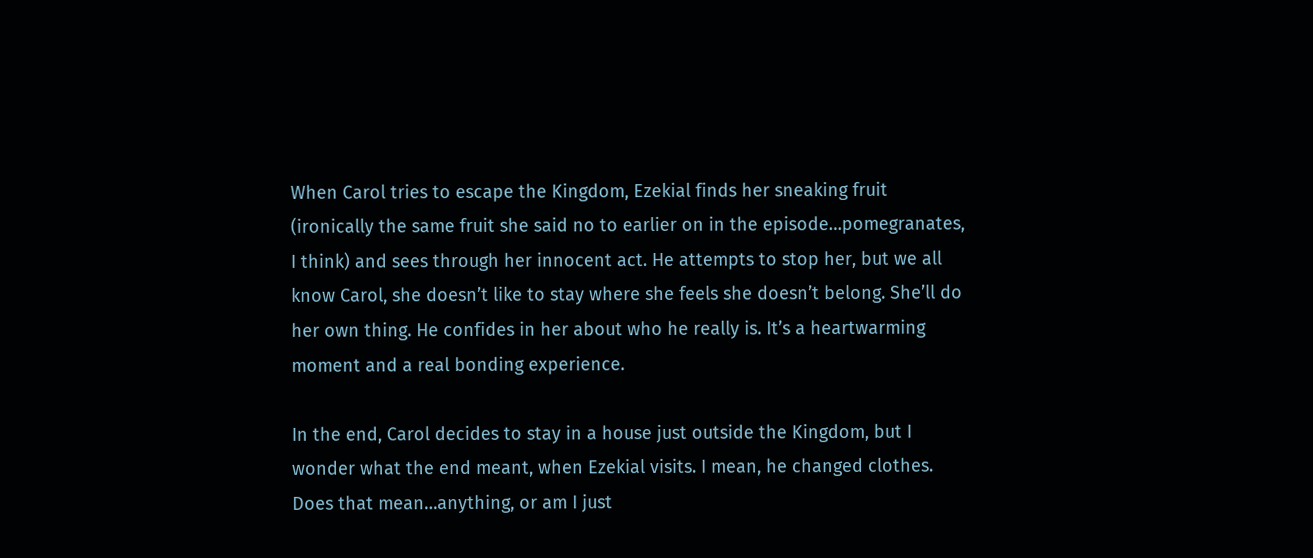When Carol tries to escape the Kingdom, Ezekial finds her sneaking fruit (ironically the same fruit she said no to earlier on in the episode…pomegranates, I think) and sees through her innocent act. He attempts to stop her, but we all know Carol, she doesn’t like to stay where she feels she doesn’t belong. She’ll do her own thing. He confides in her about who he really is. It’s a heartwarming moment and a real bonding experience.

In the end, Carol decides to stay in a house just outside the Kingdom, but I wonder what the end meant, when Ezekial visits. I mean, he changed clothes. Does that mean…anything, or am I just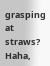grasping at straws? Haha,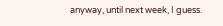anyway, until next week, I guess.